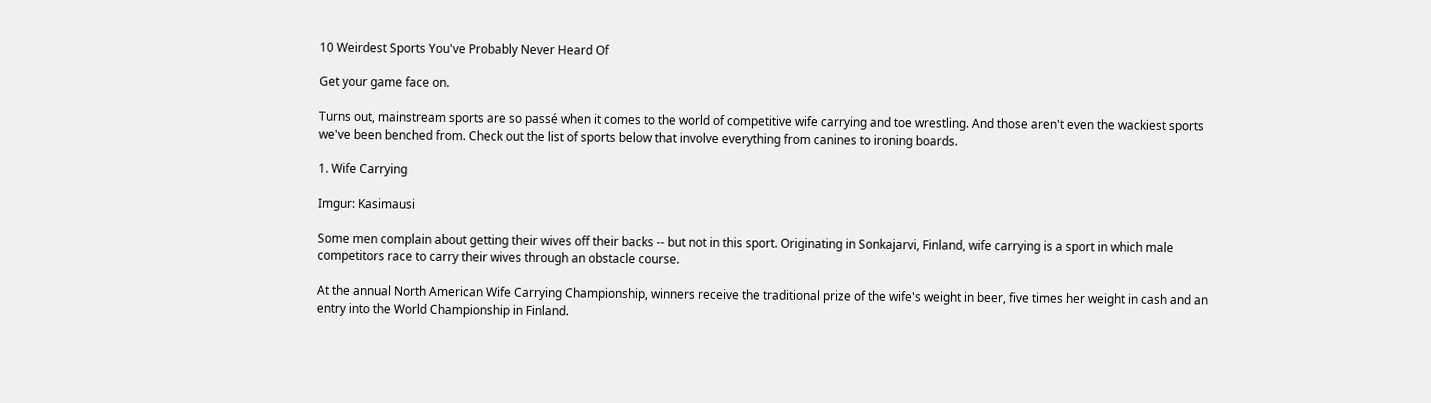10 Weirdest Sports You've Probably Never Heard Of

Get your game face on.

Turns out, mainstream sports are so passé when it comes to the world of competitive wife carrying and toe wrestling. And those aren't even the wackiest sports we've been benched from. Check out the list of sports below that involve everything from canines to ironing boards.

1. Wife Carrying

Imgur: Kasimausi

Some men complain about getting their wives off their backs -- but not in this sport. Originating in Sonkajarvi, Finland, wife carrying is a sport in which male competitors race to carry their wives through an obstacle course.

At the annual North American Wife Carrying Championship, winners receive the traditional prize of the wife's weight in beer, five times her weight in cash and an entry into the World Championship in Finland.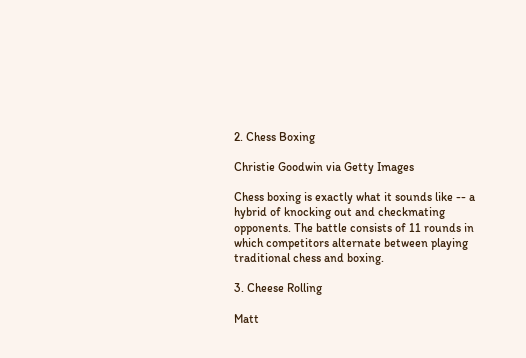2. Chess Boxing

Christie Goodwin via Getty Images

Chess boxing is exactly what it sounds like -- a hybrid of knocking out and checkmating opponents. The battle consists of 11 rounds in which competitors alternate between playing traditional chess and boxing.

3. Cheese Rolling

Matt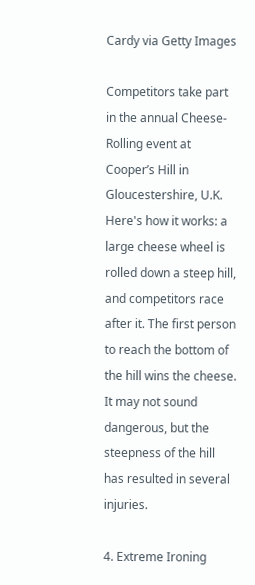Cardy via Getty Images

Competitors take part in the annual Cheese-Rolling event at Cooper’s Hill in Gloucestershire, U.K. Here's how it works: a large cheese wheel is rolled down a steep hill, and competitors race after it. The first person to reach the bottom of the hill wins the cheese. It may not sound dangerous, but the steepness of the hill has resulted in several injuries.

4. Extreme Ironing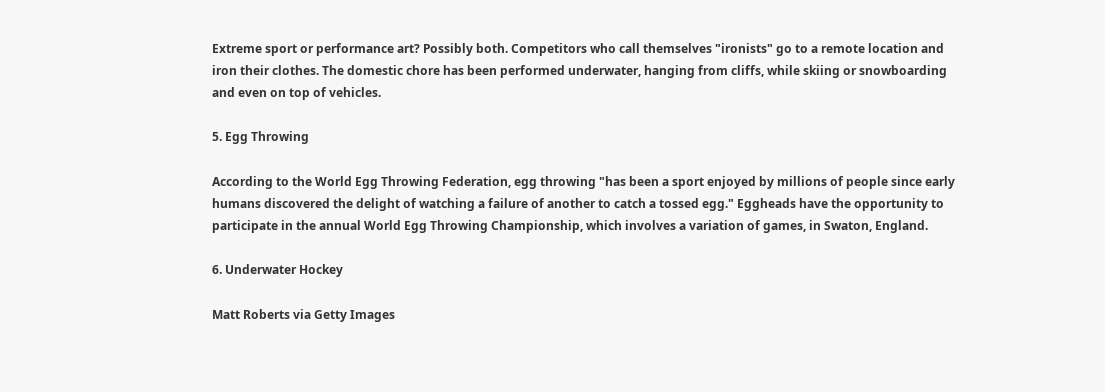Extreme sport or performance art? Possibly both. Competitors who call themselves "ironists" go to a remote location and iron their clothes. The domestic chore has been performed underwater, hanging from cliffs, while skiing or snowboarding and even on top of vehicles.

5. Egg Throwing

According to the World Egg Throwing Federation, egg throwing "has been a sport enjoyed by millions of people since early humans discovered the delight of watching a failure of another to catch a tossed egg." Eggheads have the opportunity to participate in the annual World Egg Throwing Championship, which involves a variation of games, in Swaton, England.

6. Underwater Hockey

Matt Roberts via Getty Images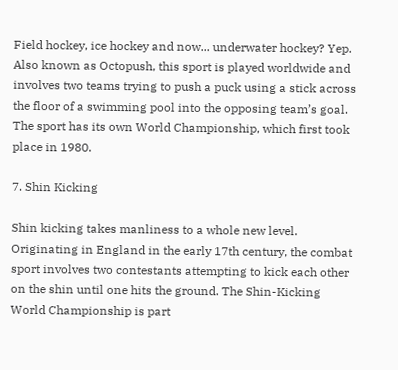Field hockey, ice hockey and now... underwater hockey? Yep. Also known as Octopush, this sport is played worldwide and involves two teams trying to push a puck using a stick across the floor of a swimming pool into the opposing team’s goal. The sport has its own World Championship, which first took place in 1980.

7. Shin Kicking

Shin kicking takes manliness to a whole new level. Originating in England in the early 17th century, the combat sport involves two contestants attempting to kick each other on the shin until one hits the ground. The Shin-Kicking World Championship is part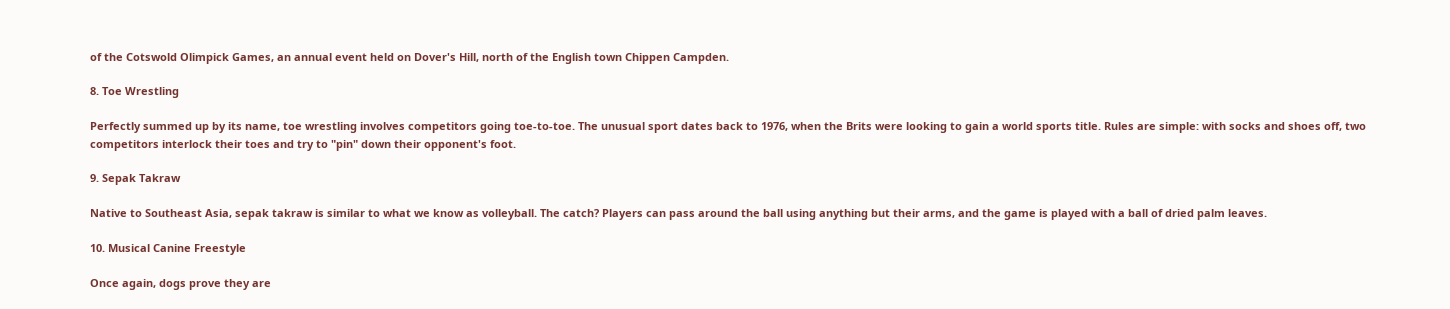of the Cotswold Olimpick Games, an annual event held on Dover's Hill, north of the English town Chippen Campden.

8. Toe Wrestling

Perfectly summed up by its name, toe wrestling involves competitors going toe-to-toe. The unusual sport dates back to 1976, when the Brits were looking to gain a world sports title. Rules are simple: with socks and shoes off, two competitors interlock their toes and try to "pin" down their opponent's foot.

9. Sepak Takraw

Native to Southeast Asia, sepak takraw is similar to what we know as volleyball. The catch? Players can pass around the ball using anything but their arms, and the game is played with a ball of dried palm leaves.

10. Musical Canine Freestyle

Once again, dogs prove they are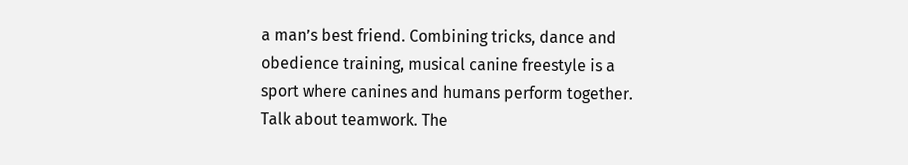a man’s best friend. Combining tricks, dance and obedience training, musical canine freestyle is a sport where canines and humans perform together. Talk about teamwork. The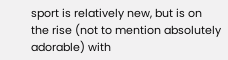sport is relatively new, but is on the rise (not to mention absolutely adorable) with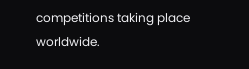competitions taking place worldwide.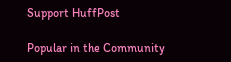Support HuffPost

Popular in the Community